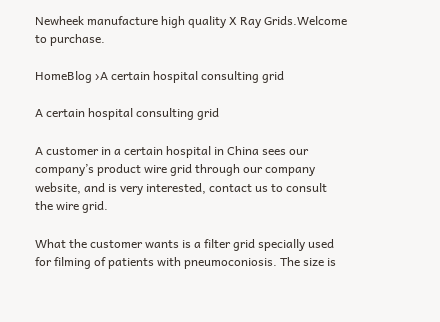Newheek manufacture high quality X Ray Grids.Welcome to purchase.

HomeBlog ›A certain hospital consulting grid

A certain hospital consulting grid

A customer in a certain hospital in China sees our company’s product wire grid through our company website, and is very interested, contact us to consult the wire grid.

What the customer wants is a filter grid specially used for filming of patients with pneumoconiosis. The size is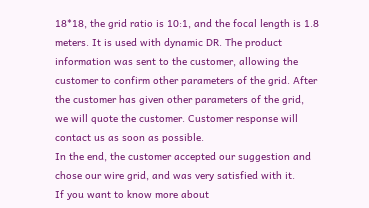18*18, the grid ratio is 10:1, and the focal length is 1.8 meters. It is used with dynamic DR. The product information was sent to the customer, allowing the customer to confirm other parameters of the grid. After the customer has given other parameters of the grid, we will quote the customer. Customer response will contact us as soon as possible.
In the end, the customer accepted our suggestion and chose our wire grid, and was very satisfied with it.
If you want to know more about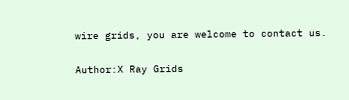wire grids, you are welcome to contact us.

Author:X Ray Grids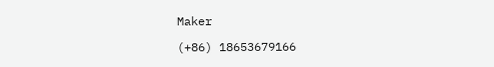Maker

(+86) 18653679166